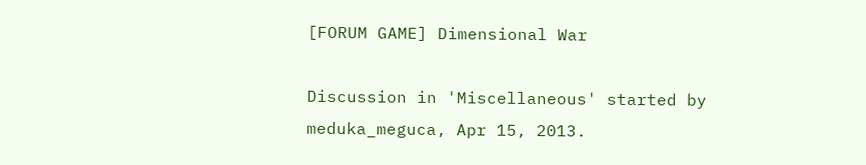[FORUM GAME] Dimensional War

Discussion in 'Miscellaneous' started by meduka_meguca, Apr 15, 2013.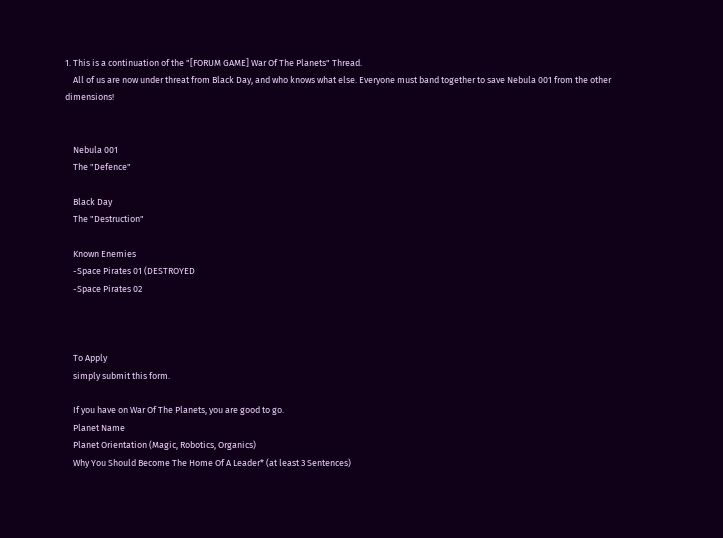1. This is a continuation of the "[FORUM GAME] War Of The Planets" Thread.
    All of us are now under threat from Black Day, and who knows what else. Everyone must band together to save Nebula 001 from the other dimensions!


    Nebula 001
    The "Defence"

    Black Day
    The "Destruction"

    Known Enemies
    -Space Pirates 01 (DESTROYED
    -Space Pirates 02



    To Apply
    simply submit this form.

    If you have on War Of The Planets, you are good to go.
    Planet Name
    Planet Orientation (Magic, Robotics, Organics)
    Why You Should Become The Home Of A Leader* (at least 3 Sentences)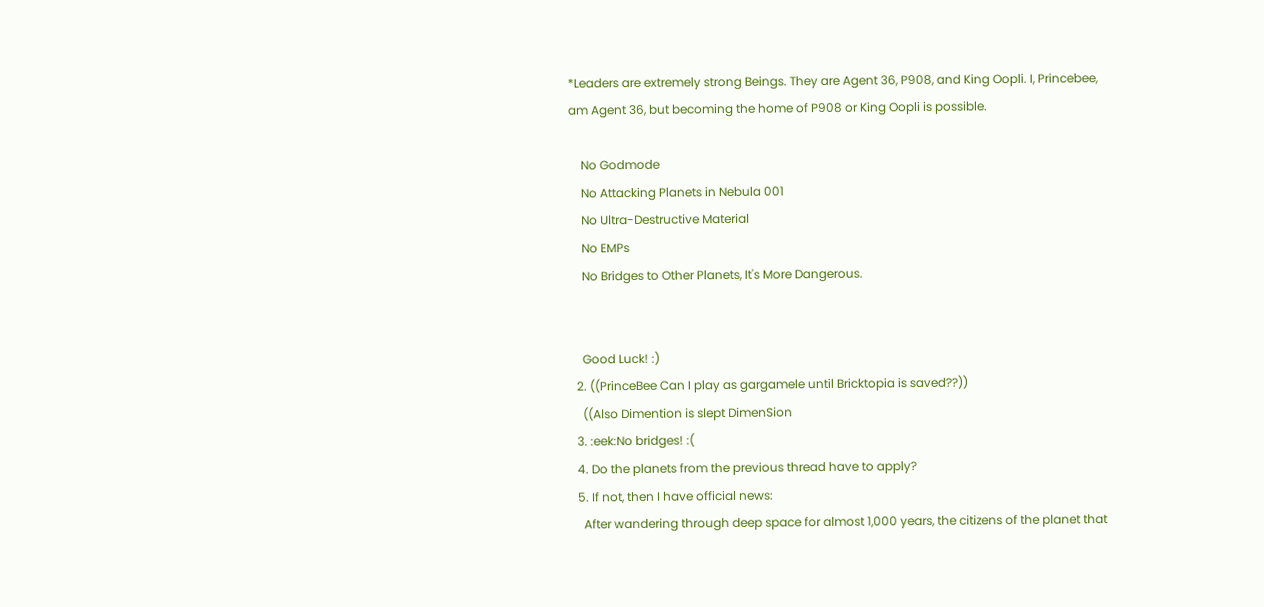*Leaders are extremely strong Beings. They are Agent 36, P908, and King Oopli. I, Princebee, am Agent 36, but becoming the home of P908 or King Oopli is possible.

    No Godmode
    No Attacking Planets in Nebula 001
    No Ultra-Destructive Material
    No EMPs
    No Bridges to Other Planets, It's More Dangerous.


    Good Luck! :)
  2. ((PrinceBee Can I play as gargamele until Bricktopia is saved??))
    ((Also Dimention is slept DimenSion
  3. :eek:No bridges! :(
  4. Do the planets from the previous thread have to apply?
  5. If not, then I have official news:
    After wandering through deep space for almost 1,000 years, the citizens of the planet that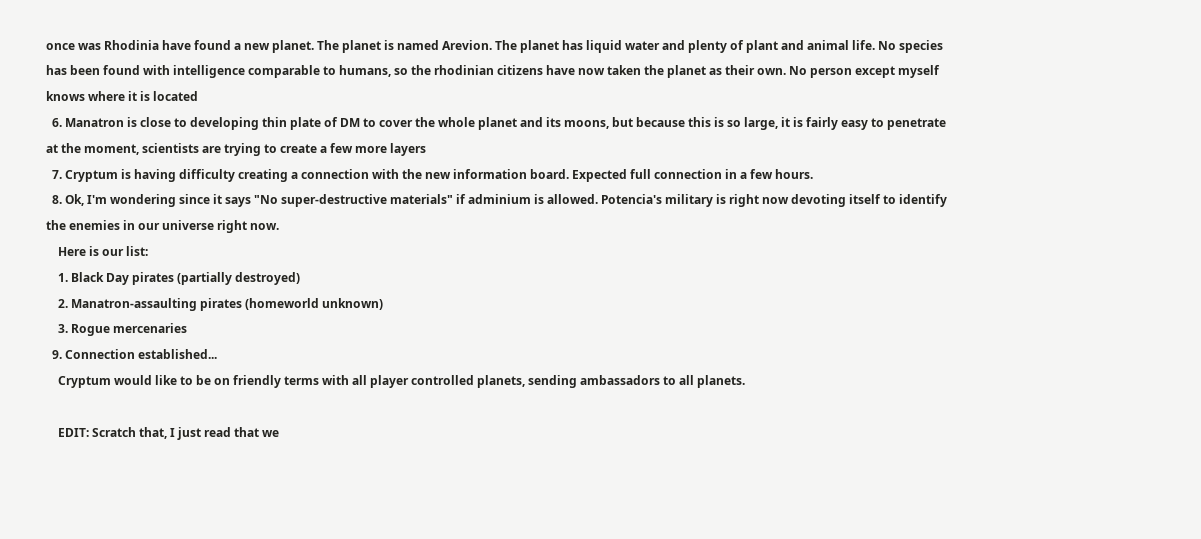once was Rhodinia have found a new planet. The planet is named Arevion. The planet has liquid water and plenty of plant and animal life. No species has been found with intelligence comparable to humans, so the rhodinian citizens have now taken the planet as their own. No person except myself knows where it is located
  6. Manatron is close to developing thin plate of DM to cover the whole planet and its moons, but because this is so large, it is fairly easy to penetrate at the moment, scientists are trying to create a few more layers
  7. Cryptum is having difficulty creating a connection with the new information board. Expected full connection in a few hours.
  8. Ok, I'm wondering since it says "No super-destructive materials" if adminium is allowed. Potencia's military is right now devoting itself to identify the enemies in our universe right now.
    Here is our list:
    1. Black Day pirates (partially destroyed)
    2. Manatron-assaulting pirates (homeworld unknown)
    3. Rogue mercenaries
  9. Connection established...
    Cryptum would like to be on friendly terms with all player controlled planets, sending ambassadors to all planets.

    EDIT: Scratch that, I just read that we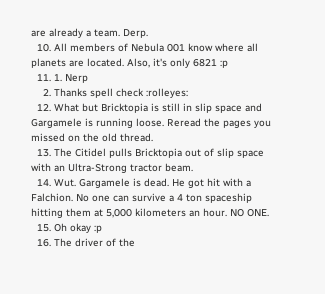are already a team. Derp.
  10. All members of Nebula 001 know where all planets are located. Also, it's only 6821 :p
  11. 1. Nerp
    2. Thanks spell check :rolleyes:
  12. What but Bricktopia is still in slip space and Gargamele is running loose. Reread the pages you missed on the old thread.
  13. The Citidel pulls Bricktopia out of slip space with an Ultra-Strong tractor beam.
  14. Wut. Gargamele is dead. He got hit with a Falchion. No one can survive a 4 ton spaceship hitting them at 5,000 kilometers an hour. NO ONE.
  15. Oh okay :p
  16. The driver of the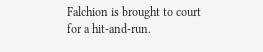Falchion is brought to court for a hit-and-run.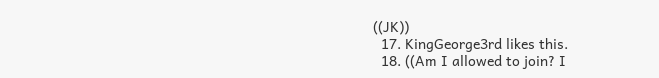((JK))
  17. KingGeorge3rd likes this.
  18. ((Am I allowed to join? I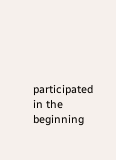participated in the beginning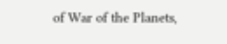of War of the Planets,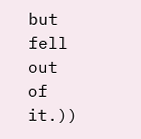but fell out of it.))